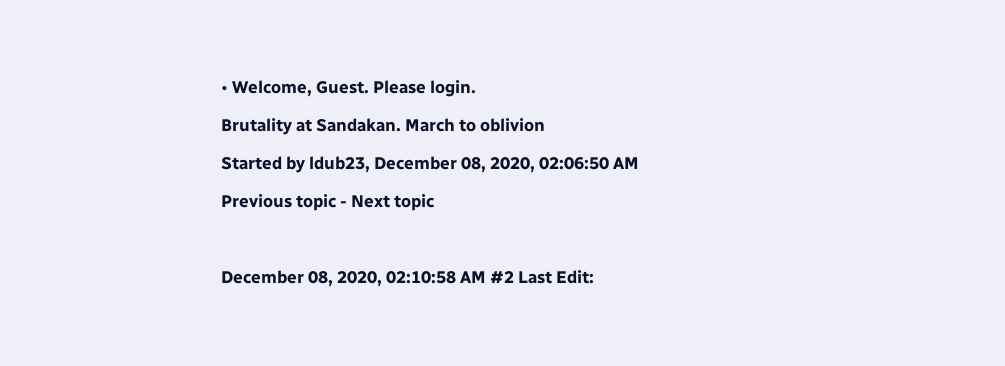• Welcome, Guest. Please login.

Brutality at Sandakan. March to oblivion

Started by ldub23, December 08, 2020, 02:06:50 AM

Previous topic - Next topic



December 08, 2020, 02:10:58 AM #2 Last Edit: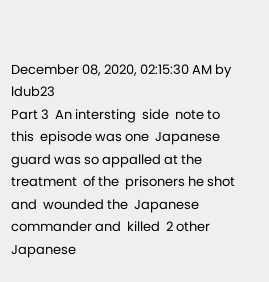December 08, 2020, 02:15:30 AM by ldub23
Part 3  An intersting  side  note to this  episode was one  Japanese guard was so appalled at the treatment  of the  prisoners he shot and  wounded the  Japanese  commander and  killed  2 other Japanese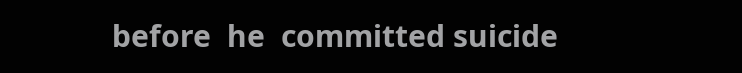before  he  committed suicide